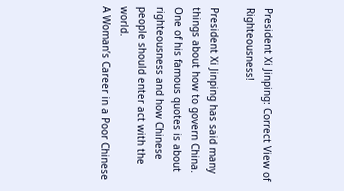President Xi Jinping: Correct View of Righteousness!

President Xi Jinping has said many things about how to govern China. One of his famous quotes is about righteousness and how Chinese people should enter act with the world.
A Woman’s Career in a Poor Chinese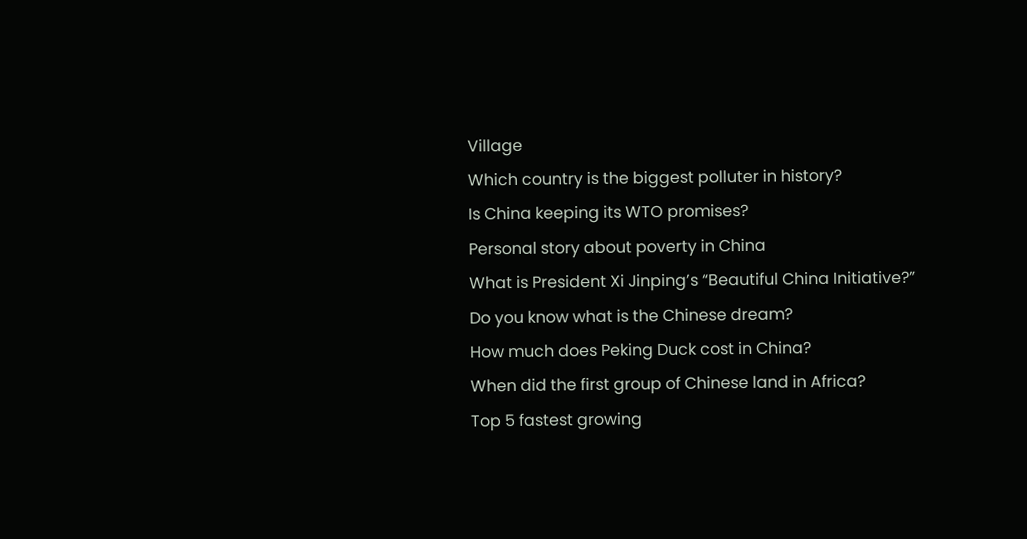Village
Which country is the biggest polluter in history?
Is China keeping its WTO promises?
Personal story about poverty in China
What is President Xi Jinping’s “Beautiful China Initiative?”
Do you know what is the Chinese dream?
How much does Peking Duck cost in China?
When did the first group of Chinese land in Africa?
Top 5 fastest growing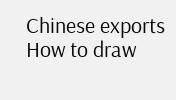Chinese exports
How to draw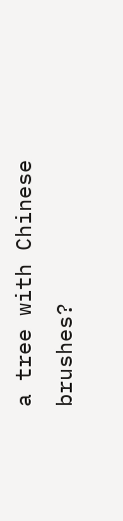a tree with Chinese brushes?